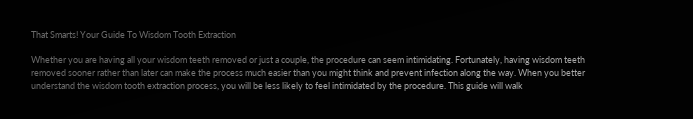That Smarts! Your Guide To Wisdom Tooth Extraction

Whether you are having all your wisdom teeth removed or just a couple, the procedure can seem intimidating. Fortunately, having wisdom teeth removed sooner rather than later can make the process much easier than you might think and prevent infection along the way. When you better understand the wisdom tooth extraction process, you will be less likely to feel intimidated by the procedure. This guide will walk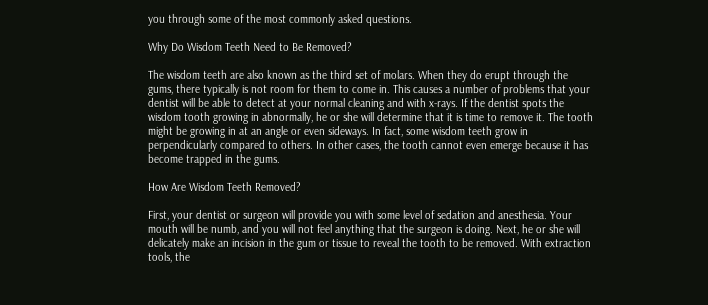you through some of the most commonly asked questions.

Why Do Wisdom Teeth Need to Be Removed?

The wisdom teeth are also known as the third set of molars. When they do erupt through the gums, there typically is not room for them to come in. This causes a number of problems that your dentist will be able to detect at your normal cleaning and with x-rays. If the dentist spots the wisdom tooth growing in abnormally, he or she will determine that it is time to remove it. The tooth might be growing in at an angle or even sideways. In fact, some wisdom teeth grow in perpendicularly compared to others. In other cases, the tooth cannot even emerge because it has become trapped in the gums.

How Are Wisdom Teeth Removed?

First, your dentist or surgeon will provide you with some level of sedation and anesthesia. Your mouth will be numb, and you will not feel anything that the surgeon is doing. Next, he or she will delicately make an incision in the gum or tissue to reveal the tooth to be removed. With extraction tools, the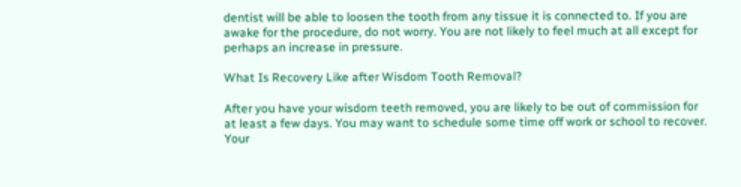dentist will be able to loosen the tooth from any tissue it is connected to. If you are awake for the procedure, do not worry. You are not likely to feel much at all except for perhaps an increase in pressure.

What Is Recovery Like after Wisdom Tooth Removal?

After you have your wisdom teeth removed, you are likely to be out of commission for at least a few days. You may want to schedule some time off work or school to recover. Your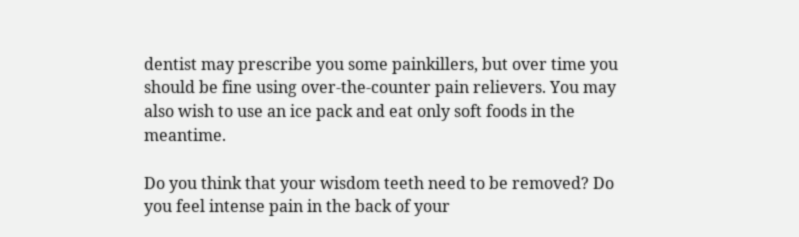dentist may prescribe you some painkillers, but over time you should be fine using over-the-counter pain relievers. You may also wish to use an ice pack and eat only soft foods in the meantime.

Do you think that your wisdom teeth need to be removed? Do you feel intense pain in the back of your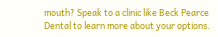mouth? Speak to a clinic like Beck Pearce Dental to learn more about your options.